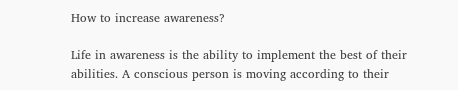How to increase awareness?

Life in awareness is the ability to implement the best of their abilities. A conscious person is moving according to their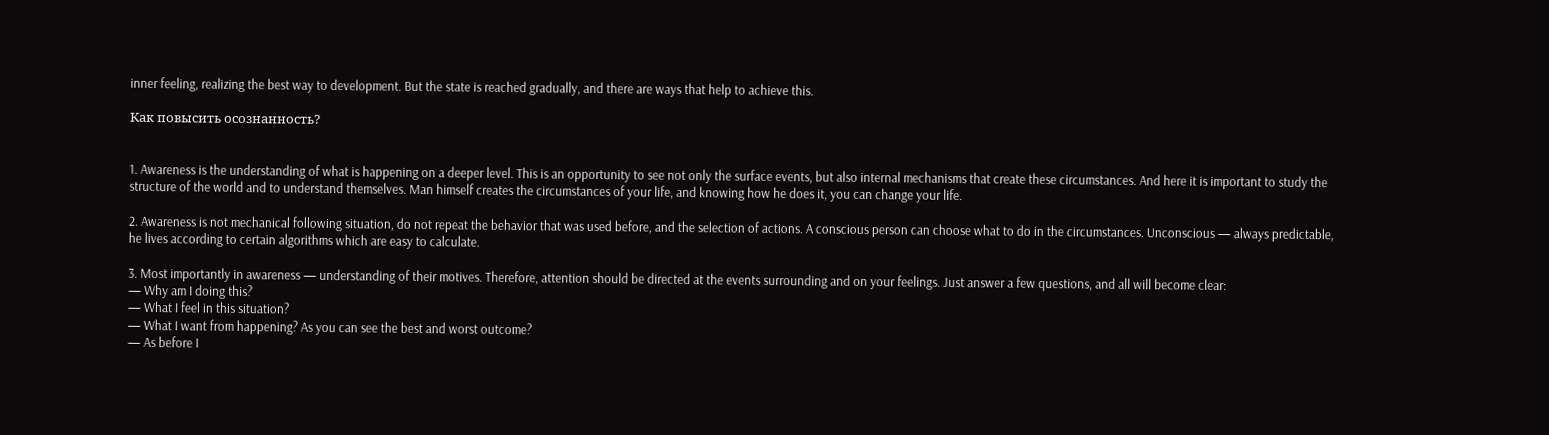inner feeling, realizing the best way to development. But the state is reached gradually, and there are ways that help to achieve this.

Как повысить осознанность?


1. Awareness is the understanding of what is happening on a deeper level. This is an opportunity to see not only the surface events, but also internal mechanisms that create these circumstances. And here it is important to study the structure of the world and to understand themselves. Man himself creates the circumstances of your life, and knowing how he does it, you can change your life.

2. Awareness is not mechanical following situation, do not repeat the behavior that was used before, and the selection of actions. A conscious person can choose what to do in the circumstances. Unconscious — always predictable, he lives according to certain algorithms which are easy to calculate.

3. Most importantly in awareness — understanding of their motives. Therefore, attention should be directed at the events surrounding and on your feelings. Just answer a few questions, and all will become clear:
— Why am I doing this?
— What I feel in this situation?
— What I want from happening? As you can see the best and worst outcome?
— As before I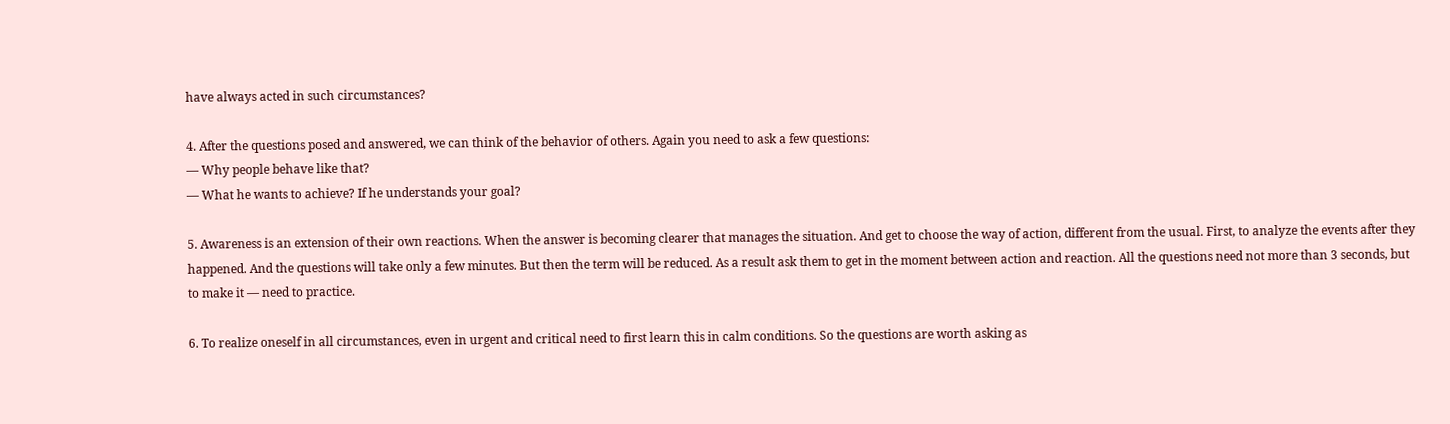have always acted in such circumstances?

4. After the questions posed and answered, we can think of the behavior of others. Again you need to ask a few questions:
— Why people behave like that?
— What he wants to achieve? If he understands your goal?

5. Awareness is an extension of their own reactions. When the answer is becoming clearer that manages the situation. And get to choose the way of action, different from the usual. First, to analyze the events after they happened. And the questions will take only a few minutes. But then the term will be reduced. As a result ask them to get in the moment between action and reaction. All the questions need not more than 3 seconds, but to make it — need to practice.

6. To realize oneself in all circumstances, even in urgent and critical need to first learn this in calm conditions. So the questions are worth asking as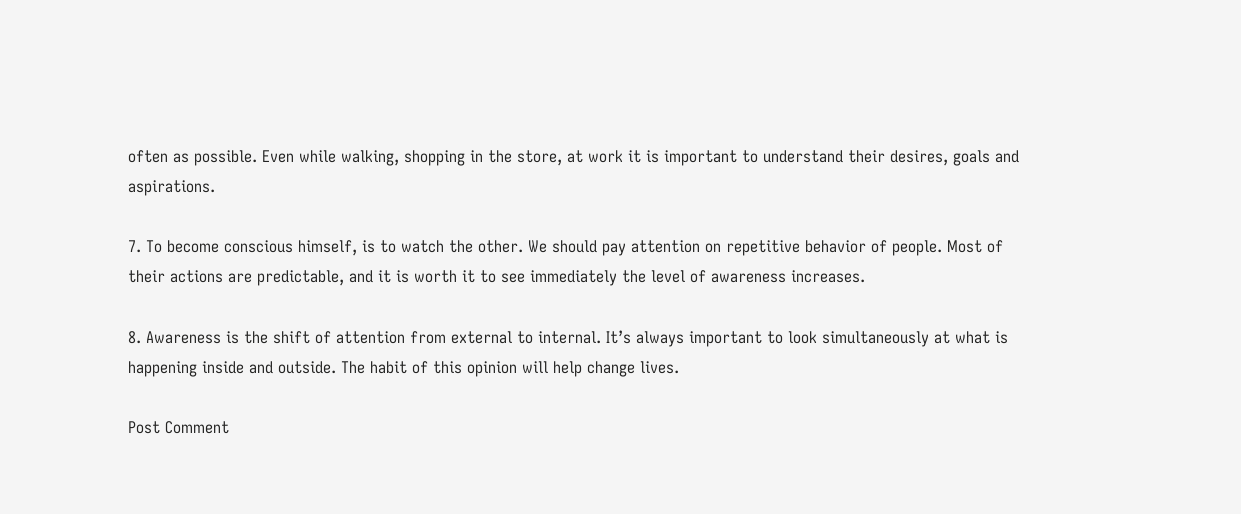often as possible. Even while walking, shopping in the store, at work it is important to understand their desires, goals and aspirations.

7. To become conscious himself, is to watch the other. We should pay attention on repetitive behavior of people. Most of their actions are predictable, and it is worth it to see immediately the level of awareness increases.

8. Awareness is the shift of attention from external to internal. It’s always important to look simultaneously at what is happening inside and outside. The habit of this opinion will help change lives.

Post Comment